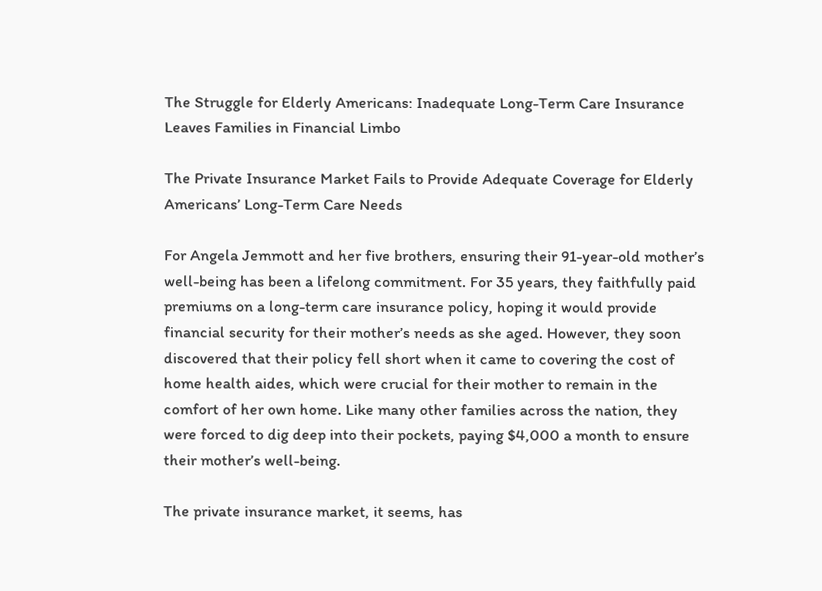The Struggle for Elderly Americans: Inadequate Long-Term Care Insurance Leaves Families in Financial Limbo

The Private Insurance Market Fails to Provide Adequate Coverage for Elderly Americans’ Long-Term Care Needs

For Angela Jemmott and her five brothers, ensuring their 91-year-old mother’s well-being has been a lifelong commitment. For 35 years, they faithfully paid premiums on a long-term care insurance policy, hoping it would provide financial security for their mother’s needs as she aged. However, they soon discovered that their policy fell short when it came to covering the cost of home health aides, which were crucial for their mother to remain in the comfort of her own home. Like many other families across the nation, they were forced to dig deep into their pockets, paying $4,000 a month to ensure their mother’s well-being.

The private insurance market, it seems, has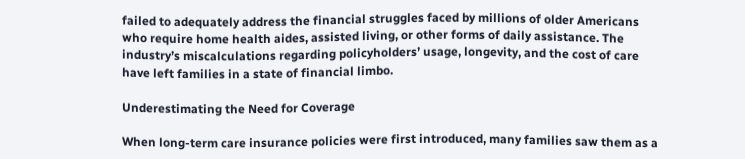failed to adequately address the financial struggles faced by millions of older Americans who require home health aides, assisted living, or other forms of daily assistance. The industry’s miscalculations regarding policyholders’ usage, longevity, and the cost of care have left families in a state of financial limbo.

Underestimating the Need for Coverage

When long-term care insurance policies were first introduced, many families saw them as a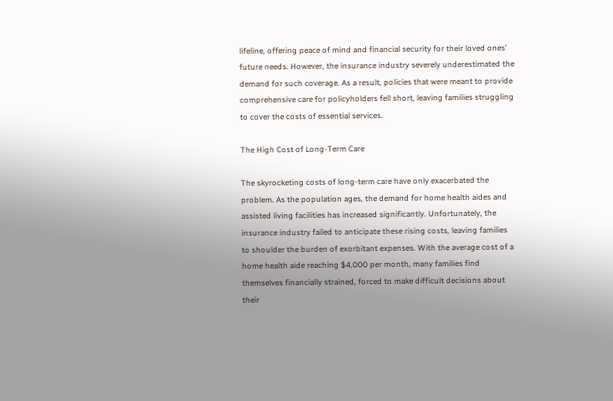lifeline, offering peace of mind and financial security for their loved ones’ future needs. However, the insurance industry severely underestimated the demand for such coverage. As a result, policies that were meant to provide comprehensive care for policyholders fell short, leaving families struggling to cover the costs of essential services.

The High Cost of Long-Term Care

The skyrocketing costs of long-term care have only exacerbated the problem. As the population ages, the demand for home health aides and assisted living facilities has increased significantly. Unfortunately, the insurance industry failed to anticipate these rising costs, leaving families to shoulder the burden of exorbitant expenses. With the average cost of a home health aide reaching $4,000 per month, many families find themselves financially strained, forced to make difficult decisions about their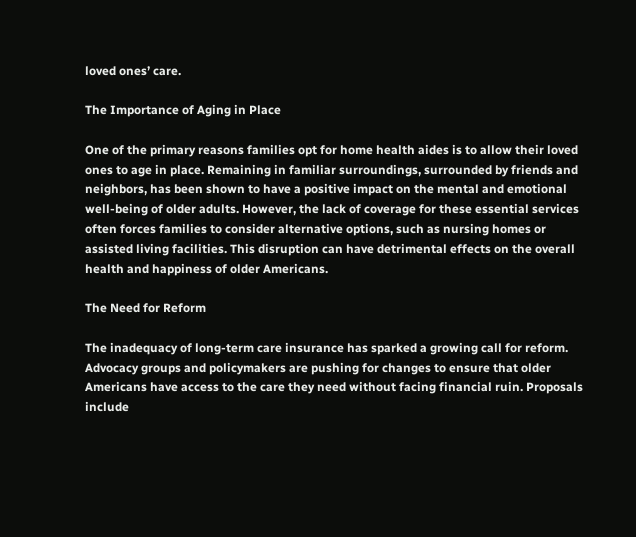loved ones’ care.

The Importance of Aging in Place

One of the primary reasons families opt for home health aides is to allow their loved ones to age in place. Remaining in familiar surroundings, surrounded by friends and neighbors, has been shown to have a positive impact on the mental and emotional well-being of older adults. However, the lack of coverage for these essential services often forces families to consider alternative options, such as nursing homes or assisted living facilities. This disruption can have detrimental effects on the overall health and happiness of older Americans.

The Need for Reform

The inadequacy of long-term care insurance has sparked a growing call for reform. Advocacy groups and policymakers are pushing for changes to ensure that older Americans have access to the care they need without facing financial ruin. Proposals include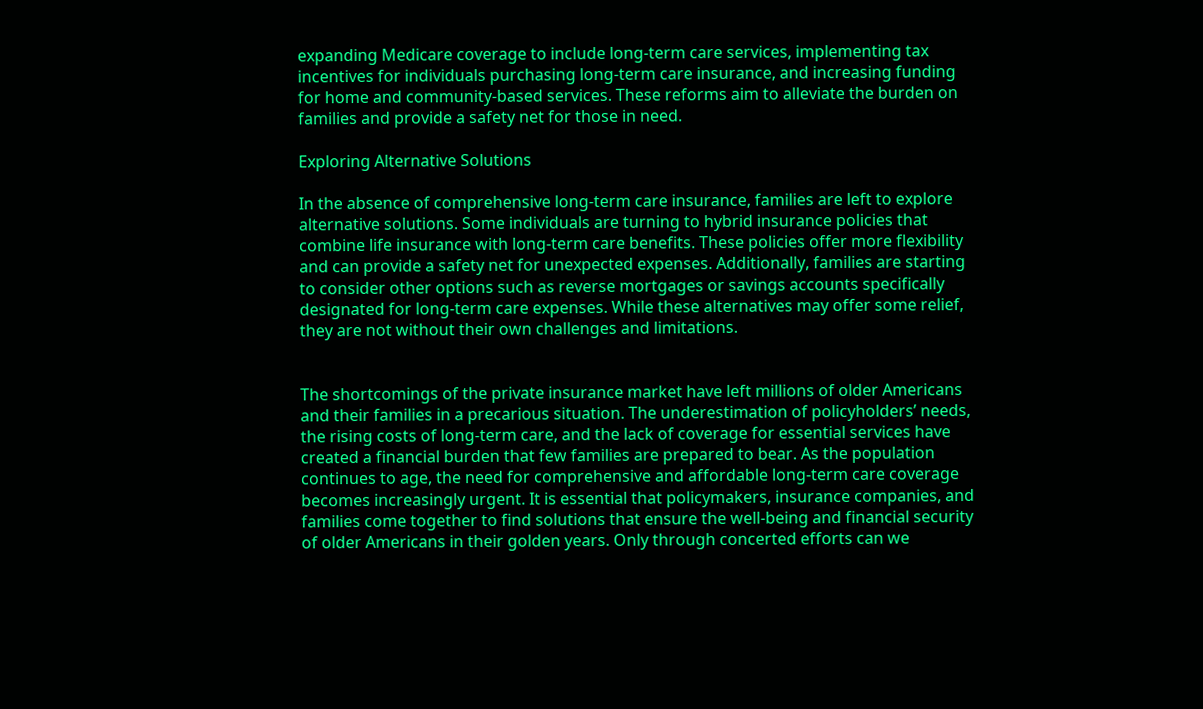expanding Medicare coverage to include long-term care services, implementing tax incentives for individuals purchasing long-term care insurance, and increasing funding for home and community-based services. These reforms aim to alleviate the burden on families and provide a safety net for those in need.

Exploring Alternative Solutions

In the absence of comprehensive long-term care insurance, families are left to explore alternative solutions. Some individuals are turning to hybrid insurance policies that combine life insurance with long-term care benefits. These policies offer more flexibility and can provide a safety net for unexpected expenses. Additionally, families are starting to consider other options such as reverse mortgages or savings accounts specifically designated for long-term care expenses. While these alternatives may offer some relief, they are not without their own challenges and limitations.


The shortcomings of the private insurance market have left millions of older Americans and their families in a precarious situation. The underestimation of policyholders’ needs, the rising costs of long-term care, and the lack of coverage for essential services have created a financial burden that few families are prepared to bear. As the population continues to age, the need for comprehensive and affordable long-term care coverage becomes increasingly urgent. It is essential that policymakers, insurance companies, and families come together to find solutions that ensure the well-being and financial security of older Americans in their golden years. Only through concerted efforts can we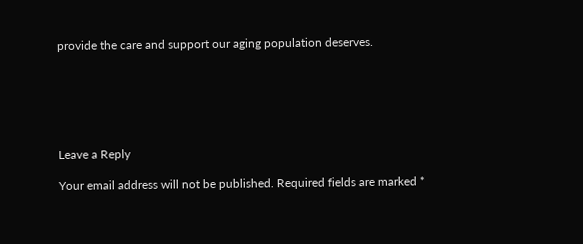provide the care and support our aging population deserves.






Leave a Reply

Your email address will not be published. Required fields are marked *